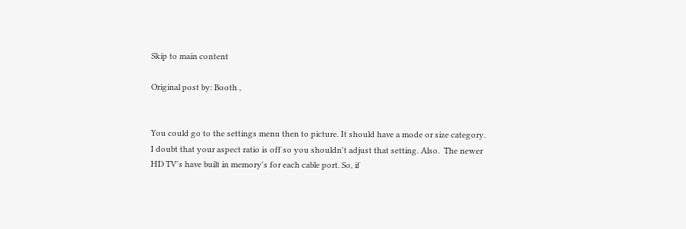Skip to main content

Original post by: Booth ,


You could go to the settings menu then to picture. It should have a mode or size category.  I doubt that your aspect ratio is off so you shouldn't adjust that setting. Also.  The newer HD TV's have built in memory's for each cable port. So, if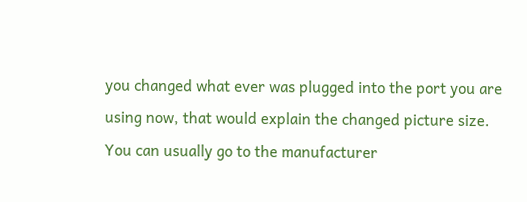you changed what ever was plugged into the port you are using now, that would explain the changed picture size. You can usually go to the manufacturer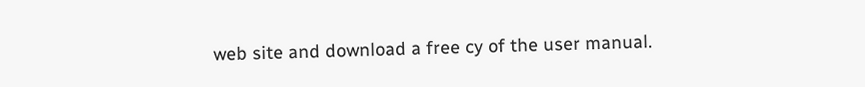web site and download a free cy of the user manual.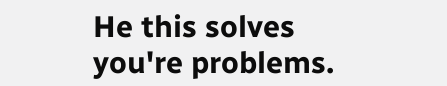He this solves you're problems.